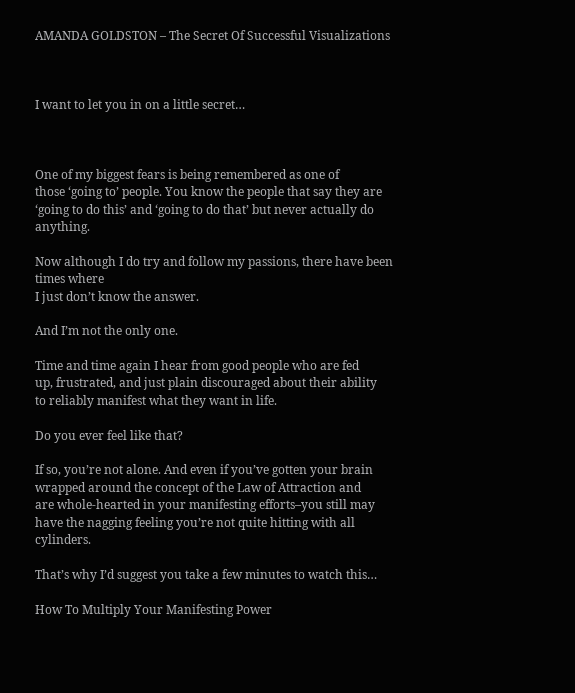AMANDA GOLDSTON – The Secret Of Successful Visualizations



I want to let you in on a little secret…



One of my biggest fears is being remembered as one of
those ‘going to’ people. You know the people that say they are
‘going to do this’ and ‘going to do that’ but never actually do anything.

Now although I do try and follow my passions, there have been times where
I just don’t know the answer.

And I’m not the only one.

Time and time again I hear from good people who are fed
up, frustrated, and just plain discouraged about their ability
to reliably manifest what they want in life.

Do you ever feel like that?

If so, you’re not alone. And even if you’ve gotten your brain
wrapped around the concept of the Law of Attraction and
are whole-hearted in your manifesting efforts–you still may
have the nagging feeling you’re not quite hitting with all cylinders.

That’s why I’d suggest you take a few minutes to watch this…

How To Multiply Your Manifesting Power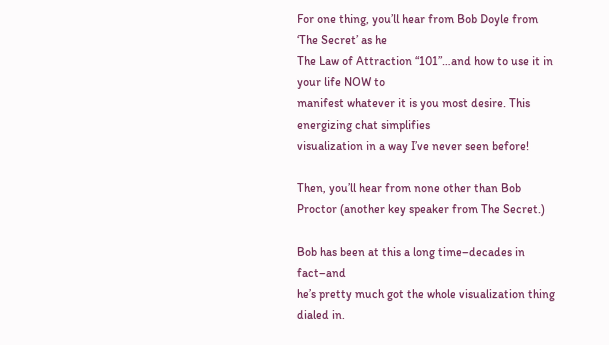For one thing, you’ll hear from Bob Doyle from ‘The Secret’ as he
The Law of Attraction “101”…and how to use it in your life NOW to
manifest whatever it is you most desire. This energizing chat simplifies
visualization in a way I’ve never seen before!

Then, you’ll hear from none other than Bob
Proctor (another key speaker from The Secret.)

Bob has been at this a long time–decades in fact–and
he’s pretty much got the whole visualization thing dialed in.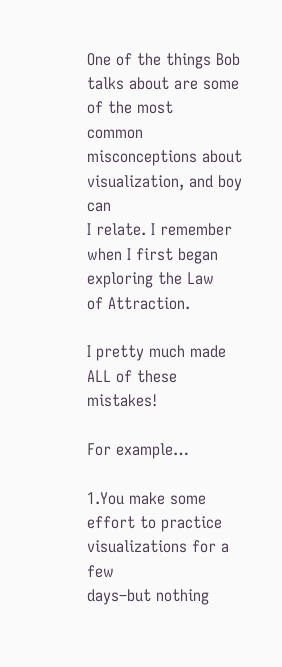One of the things Bob talks about are some of the most
common misconceptions about visualization, and boy can
I relate. I remember when I first began exploring the Law
of Attraction.

I pretty much made ALL of these mistakes!

For example…

1.You make some effort to practice visualizations for a few
days–but nothing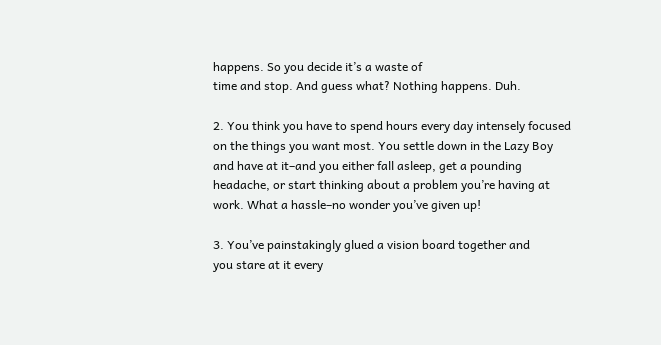happens. So you decide it’s a waste of
time and stop. And guess what? Nothing happens. Duh.

2. You think you have to spend hours every day intensely focused
on the things you want most. You settle down in the Lazy Boy
and have at it–and you either fall asleep, get a pounding
headache, or start thinking about a problem you’re having at
work. What a hassle–no wonder you’ve given up!

3. You’ve painstakingly glued a vision board together and
you stare at it every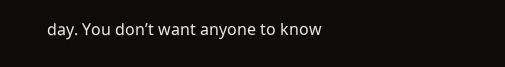day. You don’t want anyone to know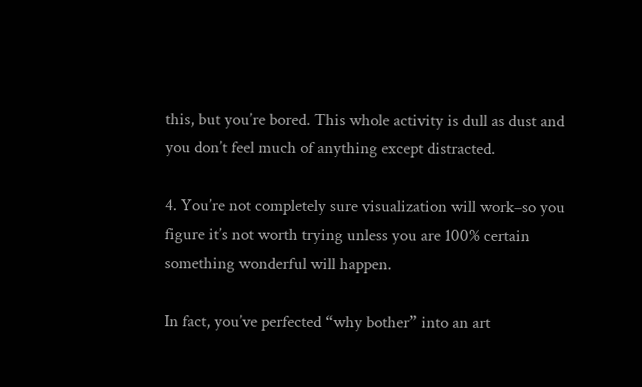this, but you’re bored. This whole activity is dull as dust and
you don’t feel much of anything except distracted.

4. You’re not completely sure visualization will work–so you
figure it’s not worth trying unless you are 100% certain
something wonderful will happen.

In fact, you’ve perfected “why bother” into an art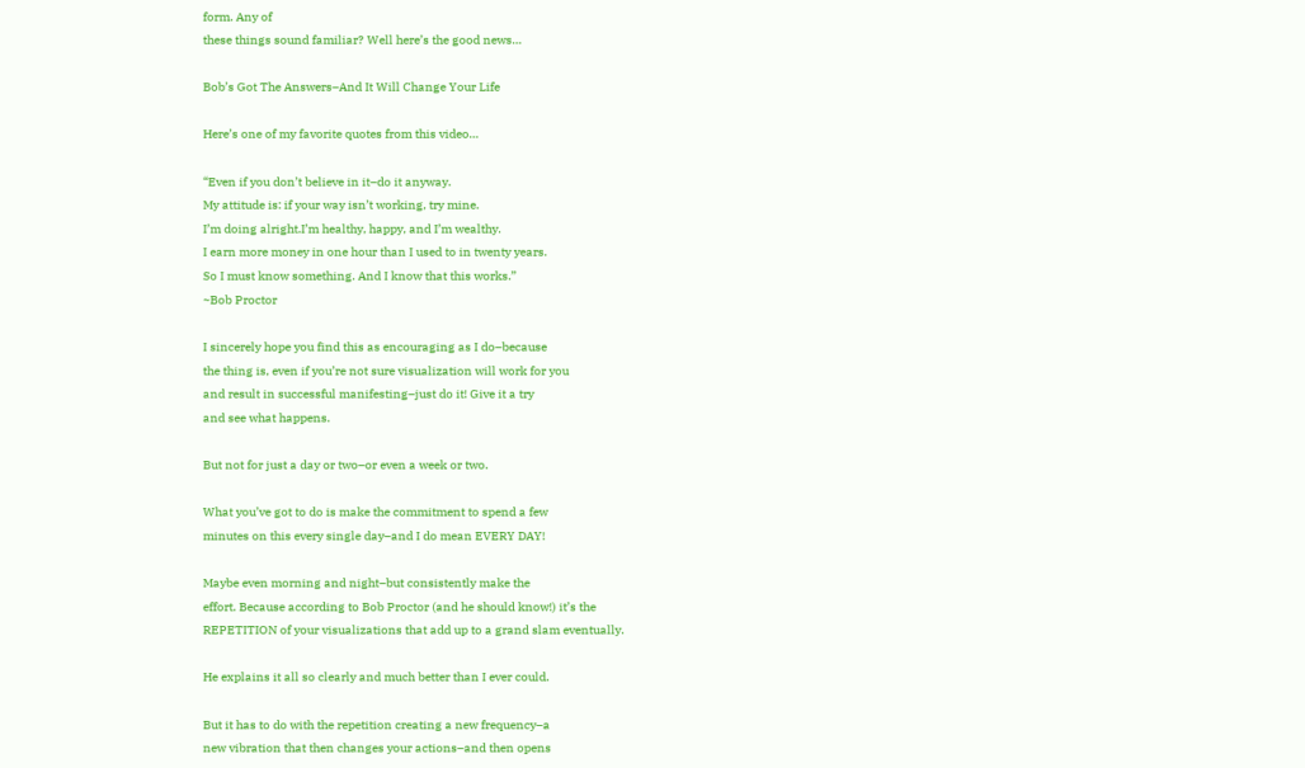form. Any of
these things sound familiar? Well here’s the good news…

Bob’s Got The Answers–And It Will Change Your Life

Here’s one of my favorite quotes from this video…

“Even if you don’t believe in it–do it anyway.
My attitude is: if your way isn’t working, try mine.
I’m doing alright.I’m healthy, happy, and I’m wealthy.
I earn more money in one hour than I used to in twenty years.
So I must know something. And I know that this works.”
~Bob Proctor

I sincerely hope you find this as encouraging as I do–because
the thing is, even if you’re not sure visualization will work for you
and result in successful manifesting–just do it! Give it a try
and see what happens.

But not for just a day or two–or even a week or two.

What you’ve got to do is make the commitment to spend a few
minutes on this every single day–and I do mean EVERY DAY!

Maybe even morning and night–but consistently make the
effort. Because according to Bob Proctor (and he should know!) it’s the
REPETITION of your visualizations that add up to a grand slam eventually.

He explains it all so clearly and much better than I ever could.

But it has to do with the repetition creating a new frequency–a
new vibration that then changes your actions–and then opens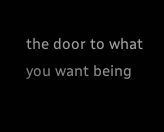the door to what you want being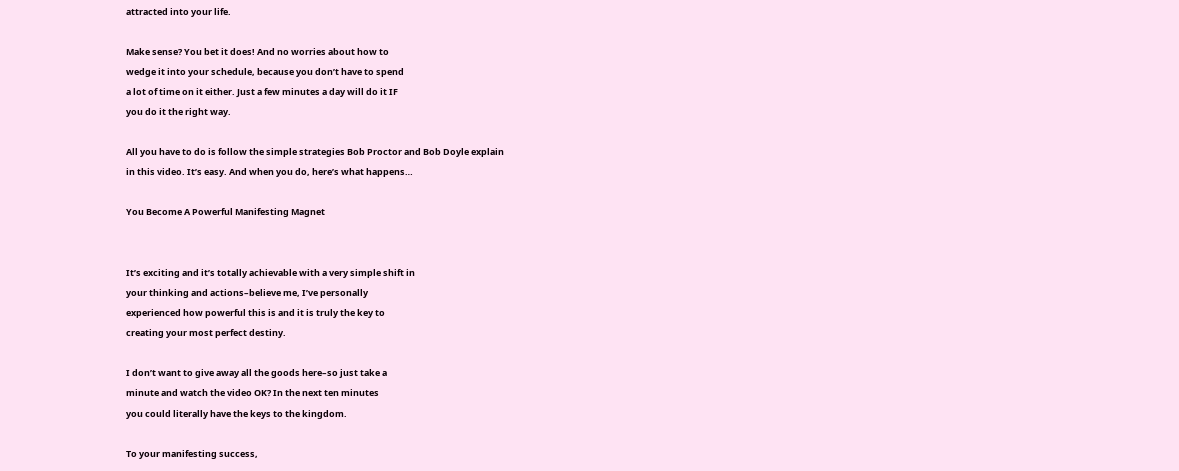attracted into your life.

Make sense? You bet it does! And no worries about how to
wedge it into your schedule, because you don’t have to spend
a lot of time on it either. Just a few minutes a day will do it IF
you do it the right way.

All you have to do is follow the simple strategies Bob Proctor and Bob Doyle explain
in this video. It’s easy. And when you do, here’s what happens…

You Become A Powerful Manifesting Magnet


It’s exciting and it’s totally achievable with a very simple shift in
your thinking and actions–believe me, I’ve personally
experienced how powerful this is and it is truly the key to
creating your most perfect destiny.

I don’t want to give away all the goods here–so just take a
minute and watch the video OK? In the next ten minutes
you could literally have the keys to the kingdom.

To your manifesting success,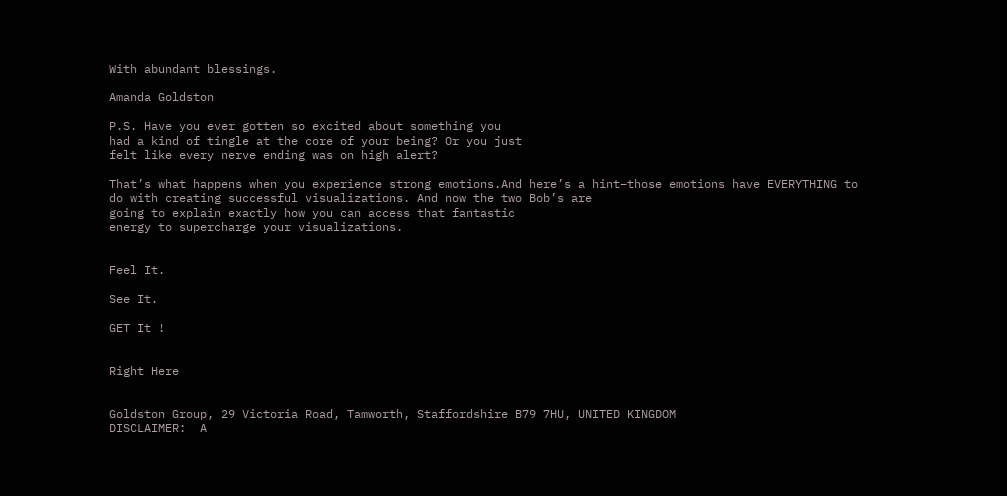With abundant blessings.

Amanda Goldston

P.S. Have you ever gotten so excited about something you
had a kind of tingle at the core of your being? Or you just
felt like every nerve ending was on high alert?

That’s what happens when you experience strong emotions.And here’s a hint–those emotions have EVERYTHING to
do with creating successful visualizations. And now the two Bob’s are
going to explain exactly how you can access that fantastic
energy to supercharge your visualizations.


Feel It.

See It.

GET It !


Right Here


Goldston Group, 29 Victoria Road, Tamworth, Staffordshire B79 7HU, UNITED KINGDOM
DISCLAIMER:  A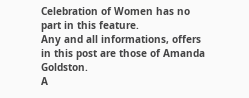Celebration of Women has no part in this feature.
Any and all informations, offers in this post are those of Amanda Goldston.
A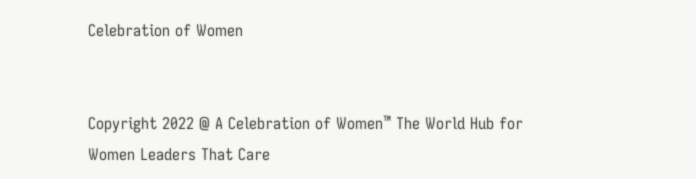Celebration of Women


Copyright 2022 @ A Celebration of Women™ The World Hub for Women Leaders That Care